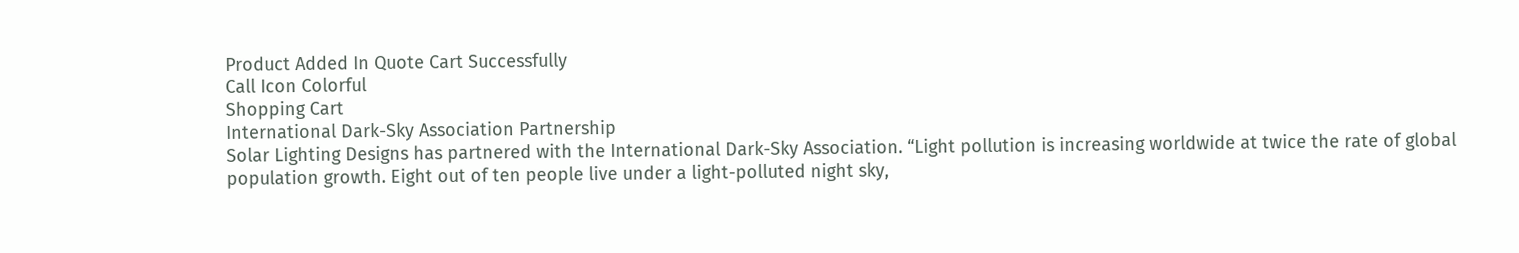Product Added In Quote Cart Successfully
Call Icon Colorful
Shopping Cart
International Dark-Sky Association Partnership
Solar Lighting Designs has partnered with the International Dark-Sky Association. “Light pollution is increasing worldwide at twice the rate of global population growth. Eight out of ten people live under a light-polluted night sky,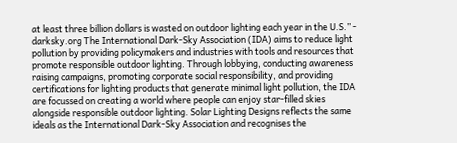at least three billion dollars is wasted on outdoor lighting each year in the U.S.” - darksky.org The International Dark-Sky Association (IDA) aims to reduce light pollution by providing policymakers and industries with tools and resources that promote responsible outdoor lighting. Through lobbying, conducting awareness raising campaigns, promoting corporate social responsibility, and providing certifications for lighting products that generate minimal light pollution, the IDA are focussed on creating a world where people can enjoy star-filled skies alongside responsible outdoor lighting. Solar Lighting Designs reflects the same ideals as the International Dark-Sky Association and recognises the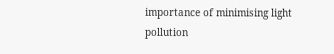importance of minimising light pollution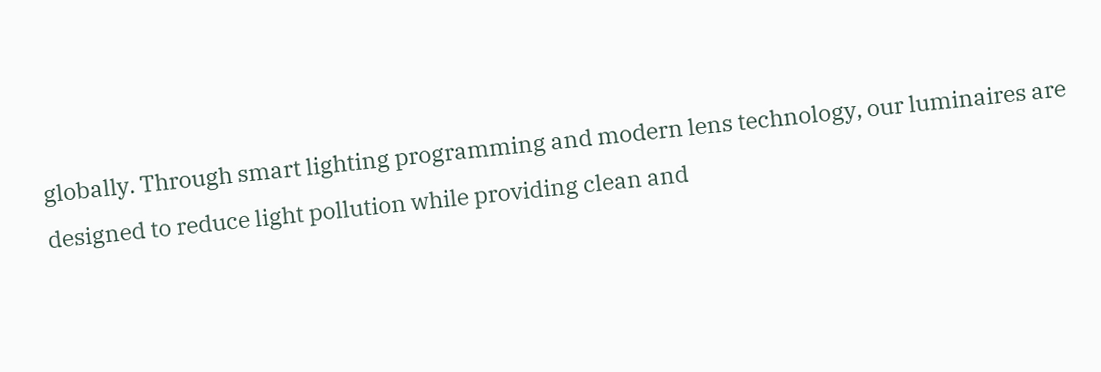globally. Through smart lighting programming and modern lens technology, our luminaires are designed to reduce light pollution while providing clean and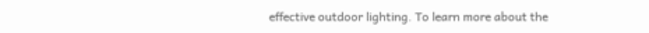effective outdoor lighting. To learn more about the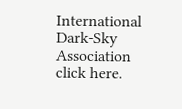International Dark-Sky Association click here.